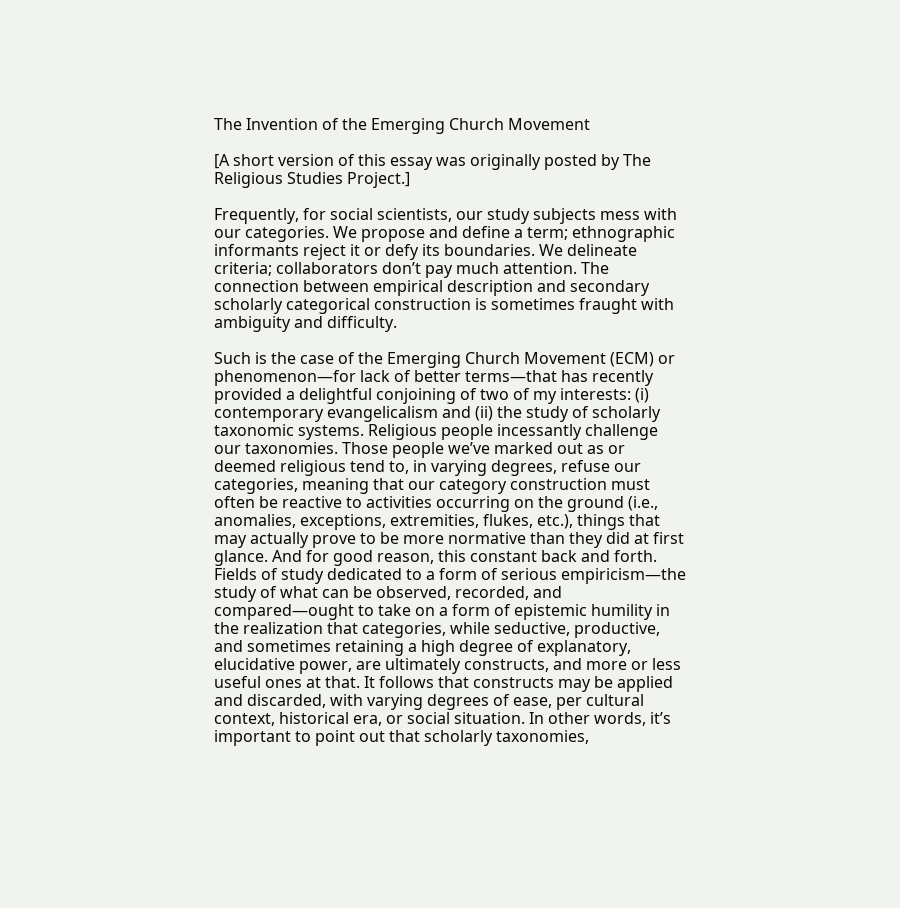The Invention of the Emerging Church Movement

[A short version of this essay was originally posted by The Religious Studies Project.]

Frequently, for social scientists, our study subjects mess with our categories. We propose and define a term; ethnographic informants reject it or defy its boundaries. We delineate criteria; collaborators don’t pay much attention. The connection between empirical description and secondary scholarly categorical construction is sometimes fraught with ambiguity and difficulty.

Such is the case of the Emerging Church Movement (ECM) or phenomenon—for lack of better terms—that has recently provided a delightful conjoining of two of my interests: (i) contemporary evangelicalism and (ii) the study of scholarly taxonomic systems. Religious people incessantly challenge our taxonomies. Those people we’ve marked out as or deemed religious tend to, in varying degrees, refuse our categories, meaning that our category construction must often be reactive to activities occurring on the ground (i.e., anomalies, exceptions, extremities, flukes, etc.), things that may actually prove to be more normative than they did at first glance. And for good reason, this constant back and forth. Fields of study dedicated to a form of serious empiricism—the study of what can be observed, recorded, and compared—ought to take on a form of epistemic humility in the realization that categories, while seductive, productive, and sometimes retaining a high degree of explanatory, elucidative power, are ultimately constructs, and more or less useful ones at that. It follows that constructs may be applied and discarded, with varying degrees of ease, per cultural context, historical era, or social situation. In other words, it’s important to point out that scholarly taxonomies,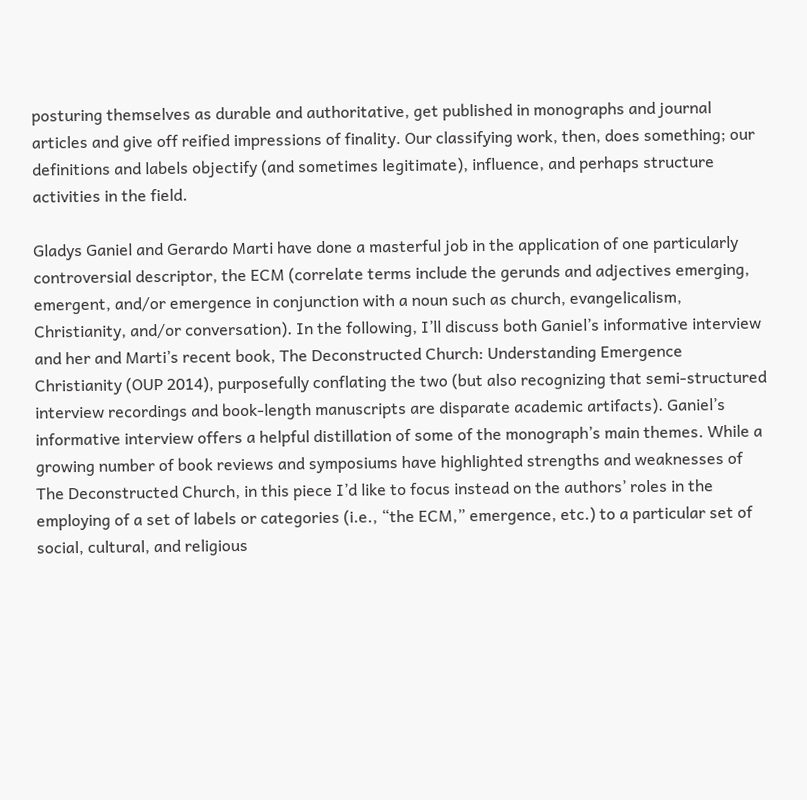posturing themselves as durable and authoritative, get published in monographs and journal articles and give off reified impressions of finality. Our classifying work, then, does something; our definitions and labels objectify (and sometimes legitimate), influence, and perhaps structure activities in the field.

Gladys Ganiel and Gerardo Marti have done a masterful job in the application of one particularly controversial descriptor, the ECM (correlate terms include the gerunds and adjectives emerging, emergent, and/or emergence in conjunction with a noun such as church, evangelicalism, Christianity, and/or conversation). In the following, I’ll discuss both Ganiel’s informative interview and her and Marti’s recent book, The Deconstructed Church: Understanding Emergence Christianity (OUP 2014), purposefully conflating the two (but also recognizing that semi-structured interview recordings and book-length manuscripts are disparate academic artifacts). Ganiel’s informative interview offers a helpful distillation of some of the monograph’s main themes. While a growing number of book reviews and symposiums have highlighted strengths and weaknesses of The Deconstructed Church, in this piece I’d like to focus instead on the authors’ roles in the employing of a set of labels or categories (i.e., “the ECM,” emergence, etc.) to a particular set of social, cultural, and religious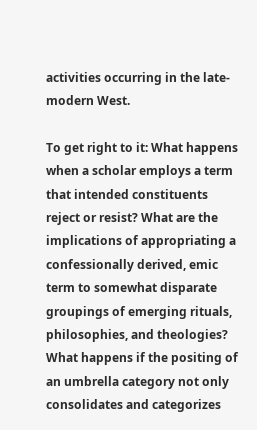activities occurring in the late-modern West.

To get right to it: What happens when a scholar employs a term that intended constituents reject or resist? What are the implications of appropriating a confessionally derived, emic term to somewhat disparate groupings of emerging rituals, philosophies, and theologies? What happens if the positing of an umbrella category not only consolidates and categorizes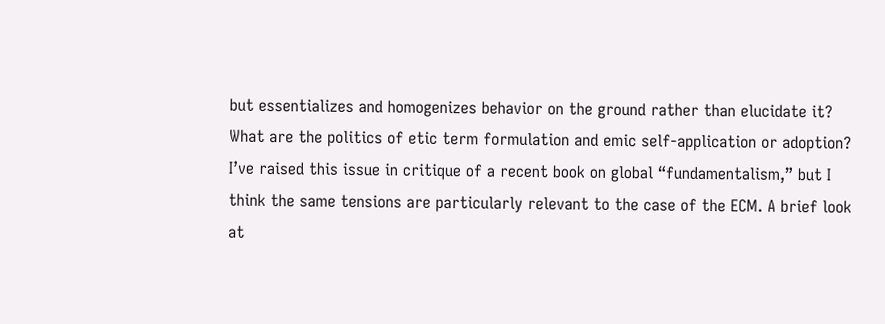but essentializes and homogenizes behavior on the ground rather than elucidate it? What are the politics of etic term formulation and emic self-application or adoption? I’ve raised this issue in critique of a recent book on global “fundamentalism,” but I think the same tensions are particularly relevant to the case of the ECM. A brief look at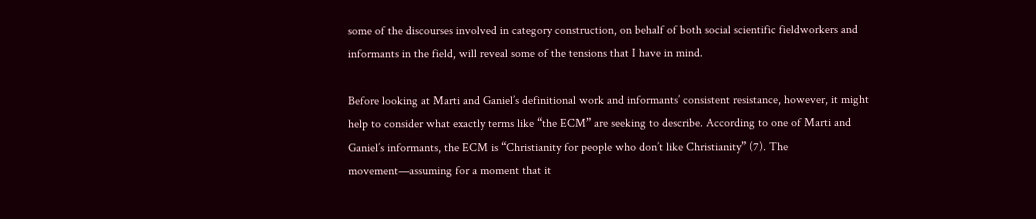some of the discourses involved in category construction, on behalf of both social scientific fieldworkers and informants in the field, will reveal some of the tensions that I have in mind.

Before looking at Marti and Ganiel’s definitional work and informants’ consistent resistance, however, it might help to consider what exactly terms like “the ECM” are seeking to describe. According to one of Marti and Ganiel’s informants, the ECM is “Christianity for people who don’t like Christianity” (7). The movement—assuming for a moment that it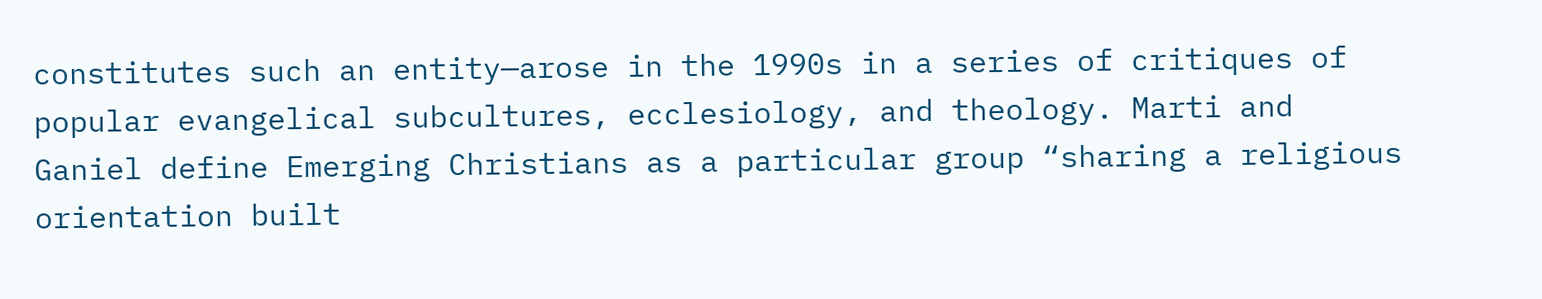constitutes such an entity—arose in the 1990s in a series of critiques of popular evangelical subcultures, ecclesiology, and theology. Marti and Ganiel define Emerging Christians as a particular group “sharing a religious orientation built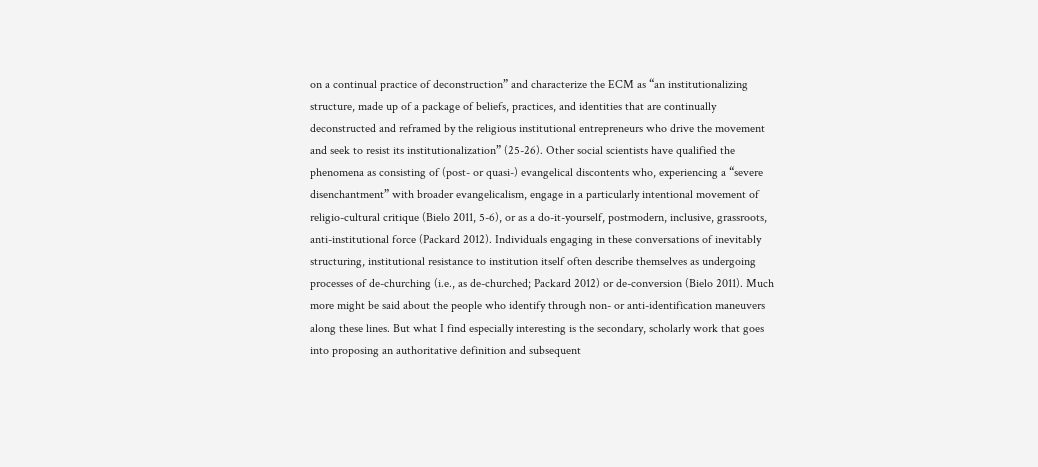on a continual practice of deconstruction” and characterize the ECM as “an institutionalizing structure, made up of a package of beliefs, practices, and identities that are continually deconstructed and reframed by the religious institutional entrepreneurs who drive the movement and seek to resist its institutionalization” (25-26). Other social scientists have qualified the phenomena as consisting of (post- or quasi-) evangelical discontents who, experiencing a “severe disenchantment” with broader evangelicalism, engage in a particularly intentional movement of religio-cultural critique (Bielo 2011, 5-6), or as a do-it-yourself, postmodern, inclusive, grassroots, anti-institutional force (Packard 2012). Individuals engaging in these conversations of inevitably structuring, institutional resistance to institution itself often describe themselves as undergoing processes of de-churching (i.e., as de-churched; Packard 2012) or de-conversion (Bielo 2011). Much more might be said about the people who identify through non- or anti-identification maneuvers along these lines. But what I find especially interesting is the secondary, scholarly work that goes into proposing an authoritative definition and subsequent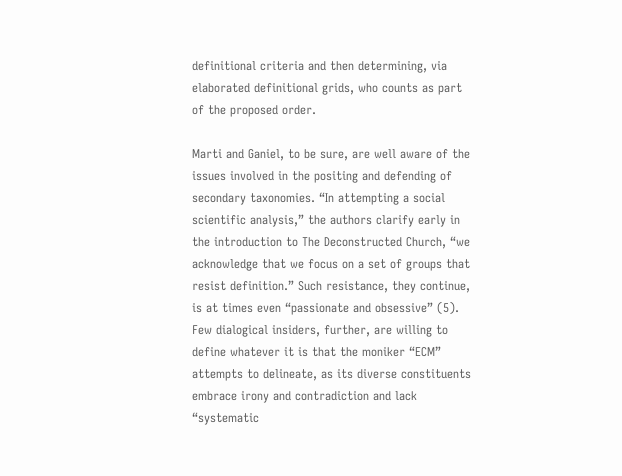definitional criteria and then determining, via elaborated definitional grids, who counts as part of the proposed order.

Marti and Ganiel, to be sure, are well aware of the issues involved in the positing and defending of secondary taxonomies. “In attempting a social scientific analysis,” the authors clarify early in the introduction to The Deconstructed Church, “we acknowledge that we focus on a set of groups that resist definition.” Such resistance, they continue, is at times even “passionate and obsessive” (5). Few dialogical insiders, further, are willing to define whatever it is that the moniker “ECM” attempts to delineate, as its diverse constituents embrace irony and contradiction and lack “systematic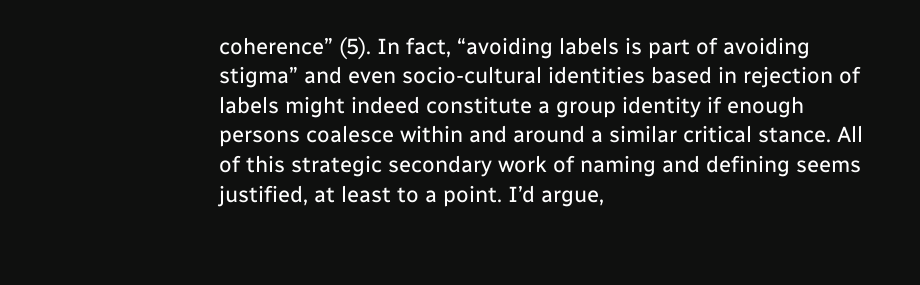coherence” (5). In fact, “avoiding labels is part of avoiding stigma” and even socio-cultural identities based in rejection of labels might indeed constitute a group identity if enough persons coalesce within and around a similar critical stance. All of this strategic secondary work of naming and defining seems justified, at least to a point. I’d argue,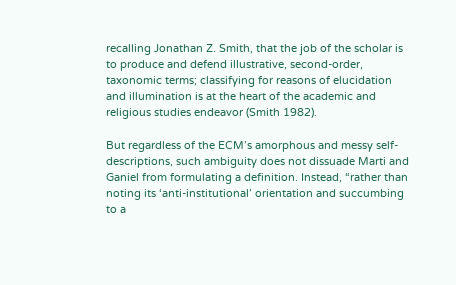recalling Jonathan Z. Smith, that the job of the scholar is to produce and defend illustrative, second-order, taxonomic terms; classifying for reasons of elucidation and illumination is at the heart of the academic and religious studies endeavor (Smith 1982).

But regardless of the ECM’s amorphous and messy self-descriptions, such ambiguity does not dissuade Marti and Ganiel from formulating a definition. Instead, “rather than noting its ‘anti-institutional’ orientation and succumbing to a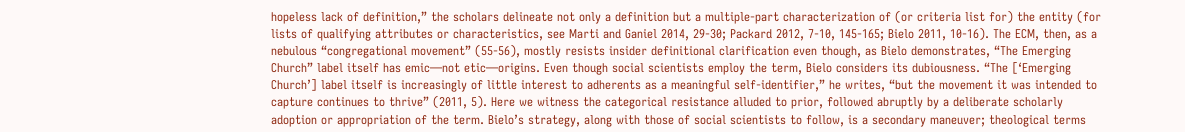hopeless lack of definition,” the scholars delineate not only a definition but a multiple-part characterization of (or criteria list for) the entity (for lists of qualifying attributes or characteristics, see Marti and Ganiel 2014, 29-30; Packard 2012, 7-10, 145-165; Bielo 2011, 10-16). The ECM, then, as a nebulous “congregational movement” (55-56), mostly resists insider definitional clarification even though, as Bielo demonstrates, “The Emerging Church” label itself has emic—not etic—origins. Even though social scientists employ the term, Bielo considers its dubiousness. “The [‘Emerging Church’] label itself is increasingly of little interest to adherents as a meaningful self-identifier,” he writes, “but the movement it was intended to capture continues to thrive” (2011, 5). Here we witness the categorical resistance alluded to prior, followed abruptly by a deliberate scholarly adoption or appropriation of the term. Bielo’s strategy, along with those of social scientists to follow, is a secondary maneuver; theological terms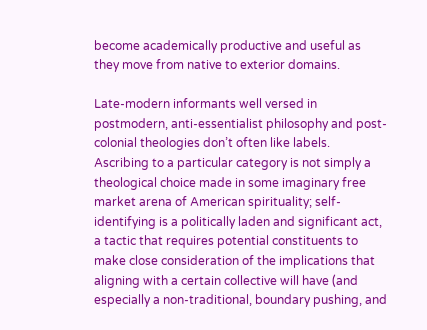become academically productive and useful as they move from native to exterior domains.

Late-modern informants well versed in postmodern, anti-essentialist philosophy and post-colonial theologies don’t often like labels. Ascribing to a particular category is not simply a theological choice made in some imaginary free market arena of American spirituality; self-identifying is a politically laden and significant act, a tactic that requires potential constituents to make close consideration of the implications that aligning with a certain collective will have (and especially a non-traditional, boundary pushing, and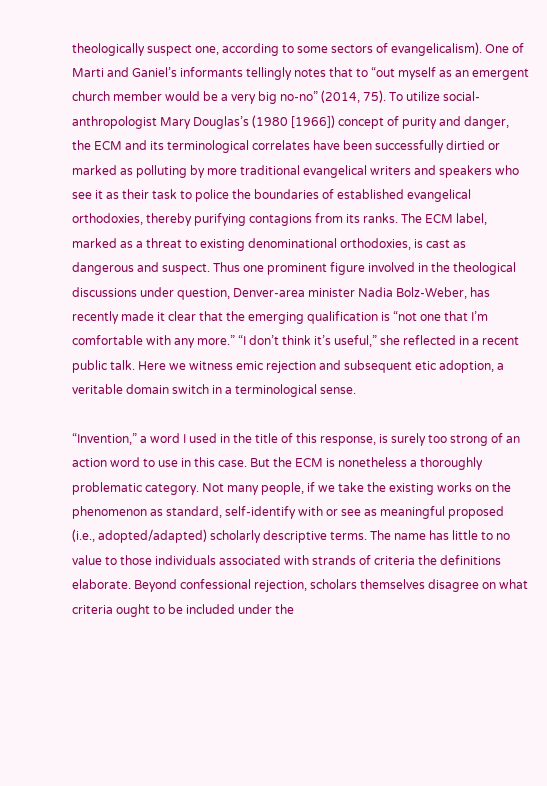theologically suspect one, according to some sectors of evangelicalism). One of Marti and Ganiel’s informants tellingly notes that to “out myself as an emergent church member would be a very big no-no” (2014, 75). To utilize social-anthropologist Mary Douglas’s (1980 [1966]) concept of purity and danger, the ECM and its terminological correlates have been successfully dirtied or marked as polluting by more traditional evangelical writers and speakers who see it as their task to police the boundaries of established evangelical orthodoxies, thereby purifying contagions from its ranks. The ECM label, marked as a threat to existing denominational orthodoxies, is cast as dangerous and suspect. Thus one prominent figure involved in the theological discussions under question, Denver-area minister Nadia Bolz-Weber, has recently made it clear that the emerging qualification is “not one that I’m comfortable with any more.” “I don’t think it’s useful,” she reflected in a recent public talk. Here we witness emic rejection and subsequent etic adoption, a veritable domain switch in a terminological sense.

“Invention,” a word I used in the title of this response, is surely too strong of an action word to use in this case. But the ECM is nonetheless a thoroughly problematic category. Not many people, if we take the existing works on the phenomenon as standard, self-identify with or see as meaningful proposed (i.e., adopted/adapted) scholarly descriptive terms. The name has little to no value to those individuals associated with strands of criteria the definitions elaborate. Beyond confessional rejection, scholars themselves disagree on what criteria ought to be included under the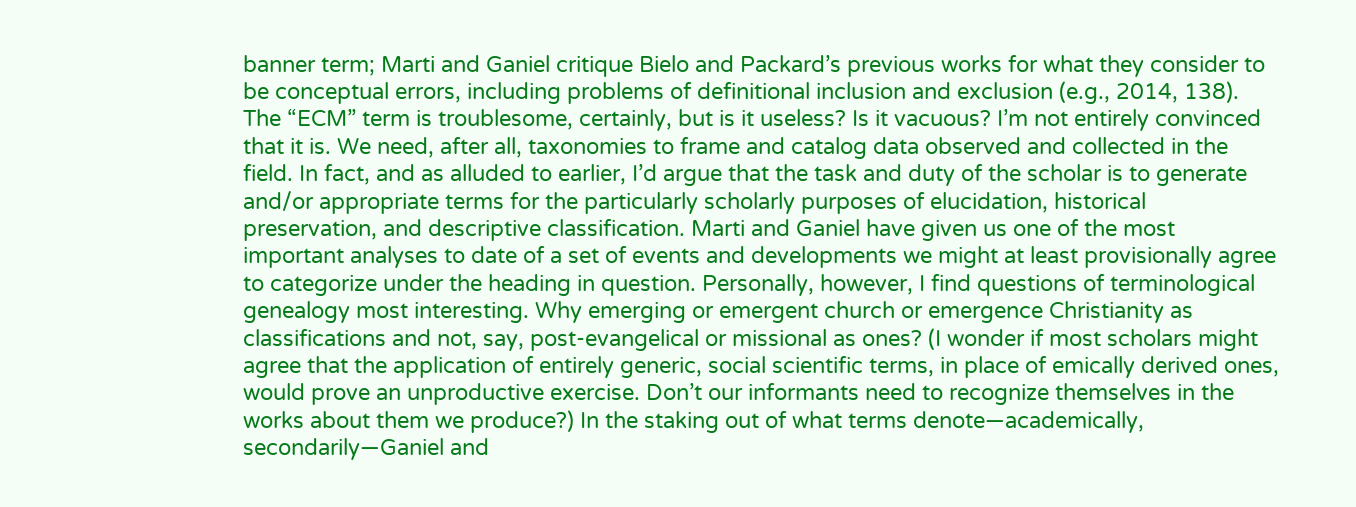banner term; Marti and Ganiel critique Bielo and Packard’s previous works for what they consider to be conceptual errors, including problems of definitional inclusion and exclusion (e.g., 2014, 138). The “ECM” term is troublesome, certainly, but is it useless? Is it vacuous? I’m not entirely convinced that it is. We need, after all, taxonomies to frame and catalog data observed and collected in the field. In fact, and as alluded to earlier, I’d argue that the task and duty of the scholar is to generate and/or appropriate terms for the particularly scholarly purposes of elucidation, historical preservation, and descriptive classification. Marti and Ganiel have given us one of the most important analyses to date of a set of events and developments we might at least provisionally agree to categorize under the heading in question. Personally, however, I find questions of terminological genealogy most interesting. Why emerging or emergent church or emergence Christianity as classifications and not, say, post-evangelical or missional as ones? (I wonder if most scholars might agree that the application of entirely generic, social scientific terms, in place of emically derived ones, would prove an unproductive exercise. Don’t our informants need to recognize themselves in the works about them we produce?) In the staking out of what terms denote—academically, secondarily—Ganiel and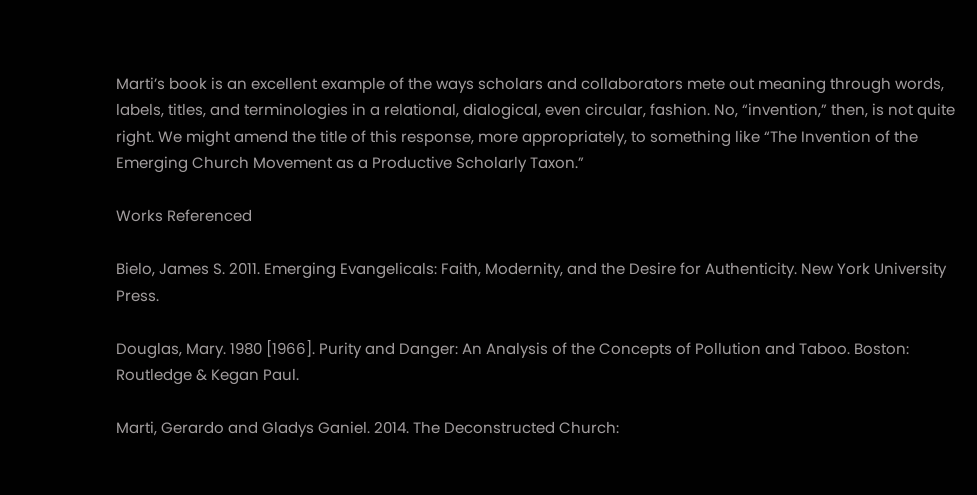Marti’s book is an excellent example of the ways scholars and collaborators mete out meaning through words, labels, titles, and terminologies in a relational, dialogical, even circular, fashion. No, “invention,” then, is not quite right. We might amend the title of this response, more appropriately, to something like “The Invention of the Emerging Church Movement as a Productive Scholarly Taxon.”

Works Referenced

Bielo, James S. 2011. Emerging Evangelicals: Faith, Modernity, and the Desire for Authenticity. New York University Press.

Douglas, Mary. 1980 [1966]. Purity and Danger: An Analysis of the Concepts of Pollution and Taboo. Boston: Routledge & Kegan Paul.

Marti, Gerardo and Gladys Ganiel. 2014. The Deconstructed Church: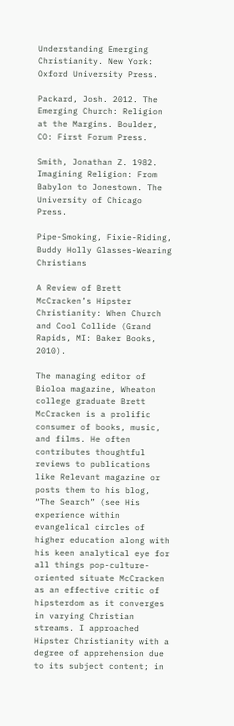Understanding Emerging Christianity. New York: Oxford University Press.

Packard, Josh. 2012. The Emerging Church: Religion at the Margins. Boulder, CO: First Forum Press.

Smith, Jonathan Z. 1982. Imagining Religion: From Babylon to Jonestown. The University of Chicago Press.

Pipe-Smoking, Fixie-Riding, Buddy Holly Glasses-Wearing Christians

A Review of Brett McCracken’s Hipster Christianity: When Church and Cool Collide (Grand Rapids, MI: Baker Books, 2010).

The managing editor of Bioloa magazine, Wheaton college graduate Brett McCracken is a prolific consumer of books, music, and films. He often contributes thoughtful reviews to publications like Relevant magazine or posts them to his blog, “The Search” (see His experience within evangelical circles of higher education along with his keen analytical eye for all things pop-culture-oriented situate McCracken as an effective critic of hipsterdom as it converges in varying Christian streams. I approached Hipster Christianity with a degree of apprehension due to its subject content; in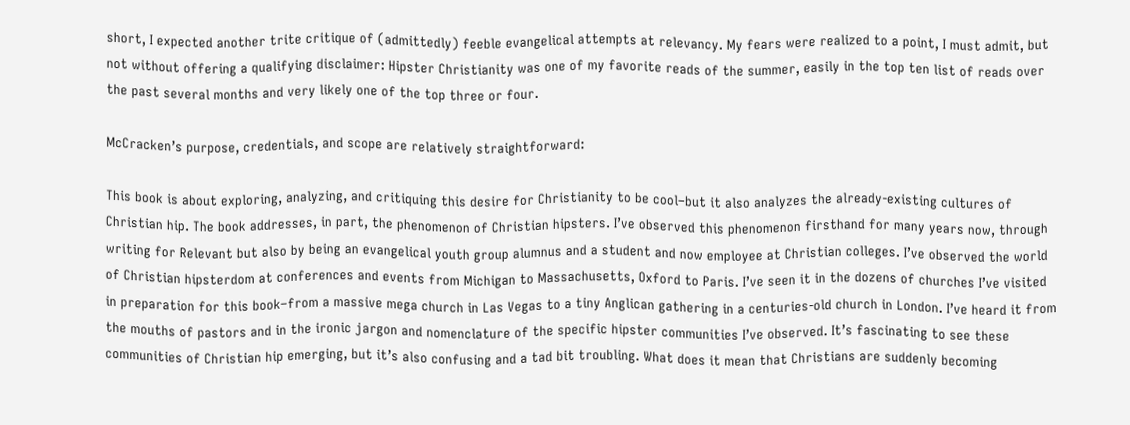short, I expected another trite critique of (admittedly) feeble evangelical attempts at relevancy. My fears were realized to a point, I must admit, but not without offering a qualifying disclaimer: Hipster Christianity was one of my favorite reads of the summer, easily in the top ten list of reads over the past several months and very likely one of the top three or four.

McCracken’s purpose, credentials, and scope are relatively straightforward:

This book is about exploring, analyzing, and critiquing this desire for Christianity to be cool–but it also analyzes the already-existing cultures of Christian hip. The book addresses, in part, the phenomenon of Christian hipsters. I’ve observed this phenomenon firsthand for many years now, through writing for Relevant but also by being an evangelical youth group alumnus and a student and now employee at Christian colleges. I’ve observed the world of Christian hipsterdom at conferences and events from Michigan to Massachusetts, Oxford to Paris. I’ve seen it in the dozens of churches I’ve visited in preparation for this book–from a massive mega church in Las Vegas to a tiny Anglican gathering in a centuries-old church in London. I’ve heard it from the mouths of pastors and in the ironic jargon and nomenclature of the specific hipster communities I’ve observed. It’s fascinating to see these communities of Christian hip emerging, but it’s also confusing and a tad bit troubling. What does it mean that Christians are suddenly becoming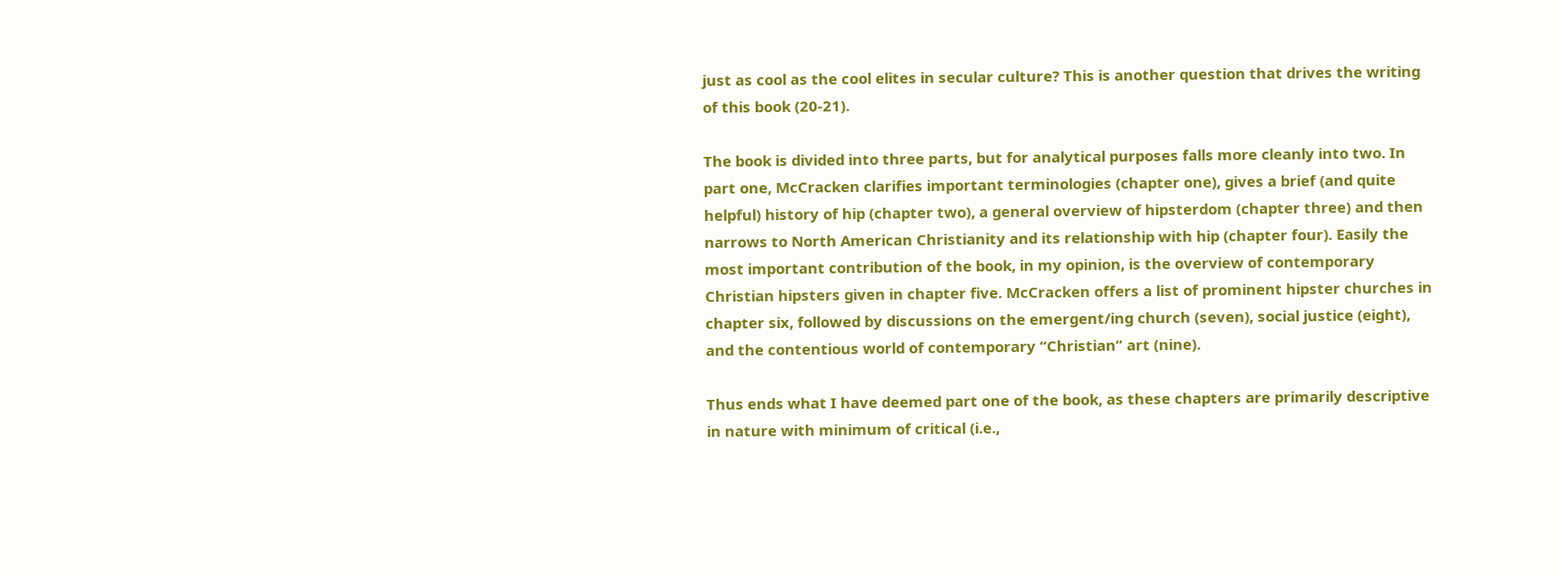just as cool as the cool elites in secular culture? This is another question that drives the writing of this book (20-21).

The book is divided into three parts, but for analytical purposes falls more cleanly into two. In part one, McCracken clarifies important terminologies (chapter one), gives a brief (and quite helpful) history of hip (chapter two), a general overview of hipsterdom (chapter three) and then narrows to North American Christianity and its relationship with hip (chapter four). Easily the most important contribution of the book, in my opinion, is the overview of contemporary Christian hipsters given in chapter five. McCracken offers a list of prominent hipster churches in chapter six, followed by discussions on the emergent/ing church (seven), social justice (eight), and the contentious world of contemporary “Christian” art (nine).

Thus ends what I have deemed part one of the book, as these chapters are primarily descriptive in nature with minimum of critical (i.e.,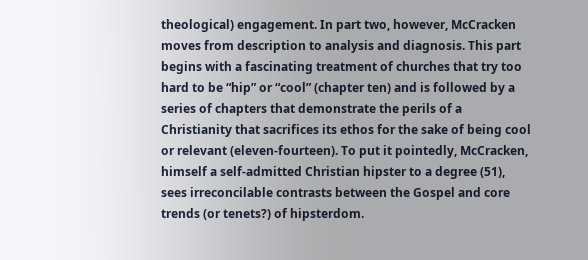theological) engagement. In part two, however, McCracken moves from description to analysis and diagnosis. This part begins with a fascinating treatment of churches that try too hard to be “hip” or “cool” (chapter ten) and is followed by a series of chapters that demonstrate the perils of a Christianity that sacrifices its ethos for the sake of being cool or relevant (eleven-fourteen). To put it pointedly, McCracken, himself a self-admitted Christian hipster to a degree (51), sees irreconcilable contrasts between the Gospel and core trends (or tenets?) of hipsterdom.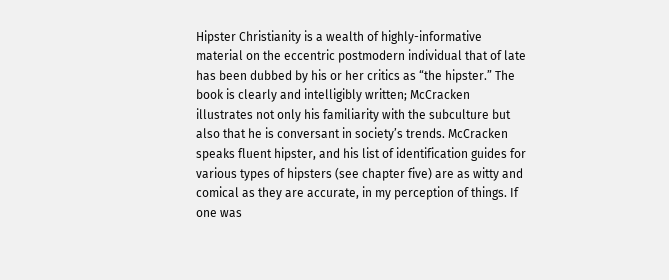Hipster Christianity is a wealth of highly-informative material on the eccentric postmodern individual that of late has been dubbed by his or her critics as “the hipster.” The book is clearly and intelligibly written; McCracken illustrates not only his familiarity with the subculture but also that he is conversant in society’s trends. McCracken speaks fluent hipster, and his list of identification guides for various types of hipsters (see chapter five) are as witty and comical as they are accurate, in my perception of things. If one was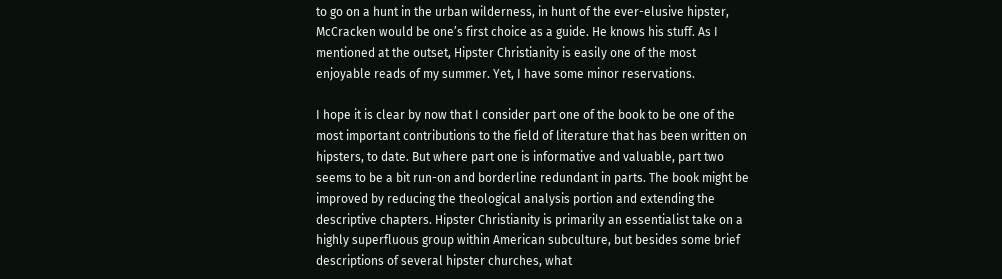to go on a hunt in the urban wilderness, in hunt of the ever-elusive hipster, McCracken would be one’s first choice as a guide. He knows his stuff. As I mentioned at the outset, Hipster Christianity is easily one of the most enjoyable reads of my summer. Yet, I have some minor reservations.

I hope it is clear by now that I consider part one of the book to be one of the most important contributions to the field of literature that has been written on hipsters, to date. But where part one is informative and valuable, part two seems to be a bit run-on and borderline redundant in parts. The book might be improved by reducing the theological analysis portion and extending the descriptive chapters. Hipster Christianity is primarily an essentialist take on a highly superfluous group within American subculture, but besides some brief descriptions of several hipster churches, what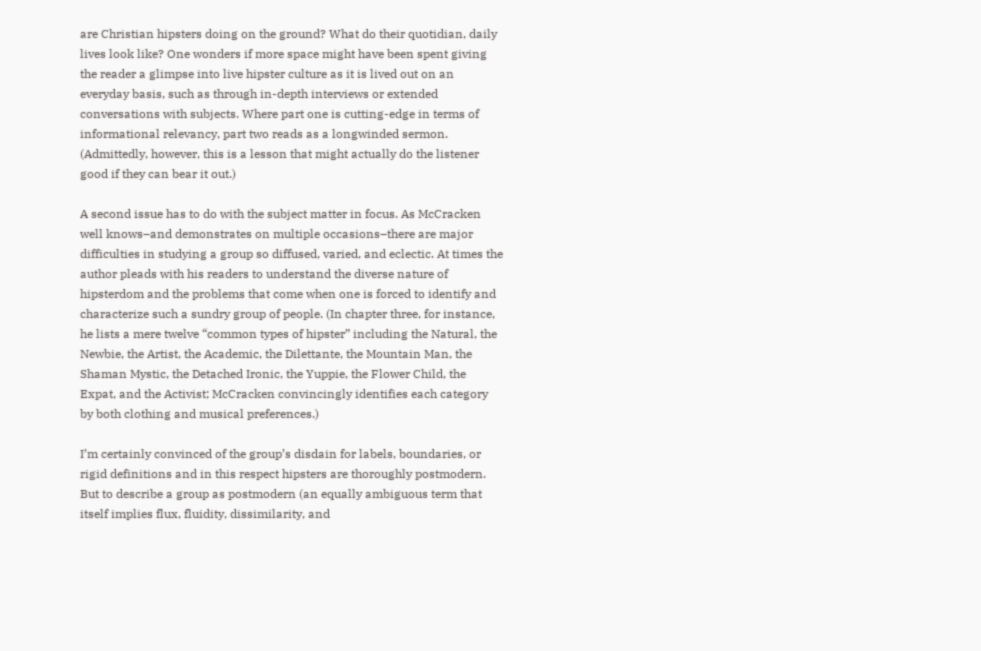are Christian hipsters doing on the ground? What do their quotidian, daily lives look like? One wonders if more space might have been spent giving the reader a glimpse into live hipster culture as it is lived out on an everyday basis, such as through in-depth interviews or extended conversations with subjects. Where part one is cutting-edge in terms of informational relevancy, part two reads as a longwinded sermon. (Admittedly, however, this is a lesson that might actually do the listener good if they can bear it out.)

A second issue has to do with the subject matter in focus. As McCracken well knows–and demonstrates on multiple occasions–there are major difficulties in studying a group so diffused, varied, and eclectic. At times the author pleads with his readers to understand the diverse nature of hipsterdom and the problems that come when one is forced to identify and characterize such a sundry group of people. (In chapter three, for instance, he lists a mere twelve “common types of hipster” including the Natural, the Newbie, the Artist, the Academic, the Dilettante, the Mountain Man, the Shaman Mystic, the Detached Ironic, the Yuppie, the Flower Child, the Expat, and the Activist; McCracken convincingly identifies each category by both clothing and musical preferences.)

I’m certainly convinced of the group’s disdain for labels, boundaries, or rigid definitions and in this respect hipsters are thoroughly postmodern. But to describe a group as postmodern (an equally ambiguous term that itself implies flux, fluidity, dissimilarity, and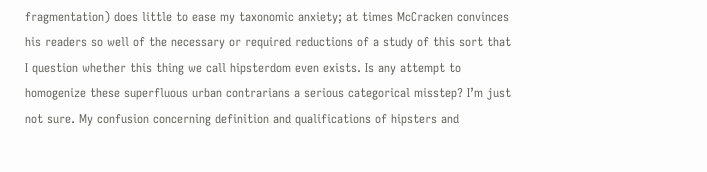fragmentation) does little to ease my taxonomic anxiety; at times McCracken convinces his readers so well of the necessary or required reductions of a study of this sort that I question whether this thing we call hipsterdom even exists. Is any attempt to homogenize these superfluous urban contrarians a serious categorical misstep? I’m just not sure. My confusion concerning definition and qualifications of hipsters and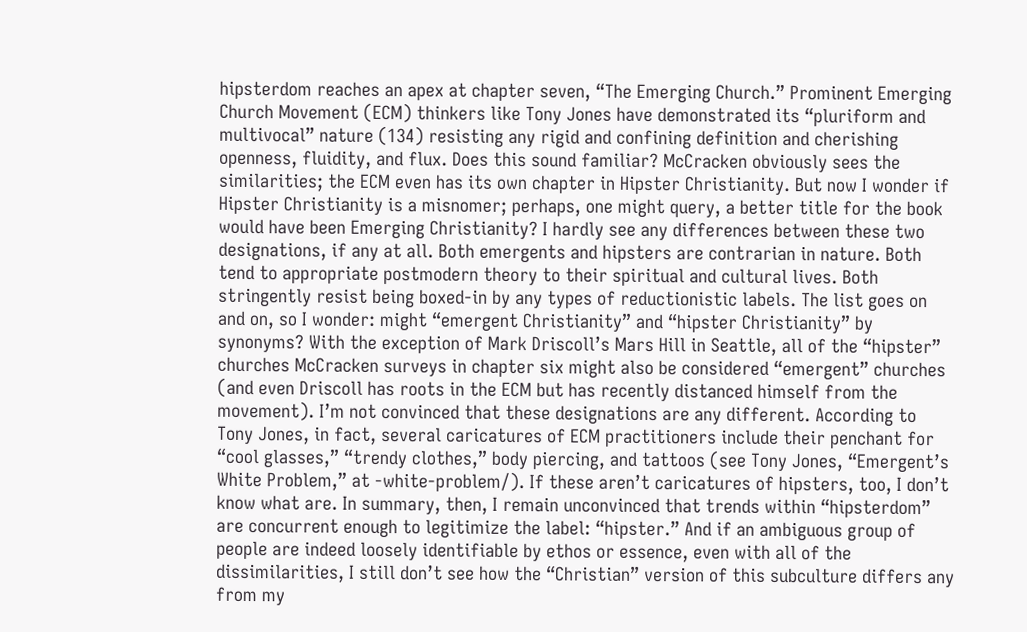hipsterdom reaches an apex at chapter seven, “The Emerging Church.” Prominent Emerging Church Movement (ECM) thinkers like Tony Jones have demonstrated its “pluriform and multivocal” nature (134) resisting any rigid and confining definition and cherishing openness, fluidity, and flux. Does this sound familiar? McCracken obviously sees the similarities; the ECM even has its own chapter in Hipster Christianity. But now I wonder if Hipster Christianity is a misnomer; perhaps, one might query, a better title for the book would have been Emerging Christianity? I hardly see any differences between these two designations, if any at all. Both emergents and hipsters are contrarian in nature. Both tend to appropriate postmodern theory to their spiritual and cultural lives. Both stringently resist being boxed-in by any types of reductionistic labels. The list goes on and on, so I wonder: might “emergent Christianity” and “hipster Christianity” by synonyms? With the exception of Mark Driscoll’s Mars Hill in Seattle, all of the “hipster” churches McCracken surveys in chapter six might also be considered “emergent” churches (and even Driscoll has roots in the ECM but has recently distanced himself from the movement). I’m not convinced that these designations are any different. According to Tony Jones, in fact, several caricatures of ECM practitioners include their penchant for “cool glasses,” “trendy clothes,” body piercing, and tattoos (see Tony Jones, “Emergent’s White Problem,” at -white-problem/). If these aren’t caricatures of hipsters, too, I don’t know what are. In summary, then, I remain unconvinced that trends within “hipsterdom” are concurrent enough to legitimize the label: “hipster.” And if an ambiguous group of people are indeed loosely identifiable by ethos or essence, even with all of the dissimilarities, I still don’t see how the “Christian” version of this subculture differs any from my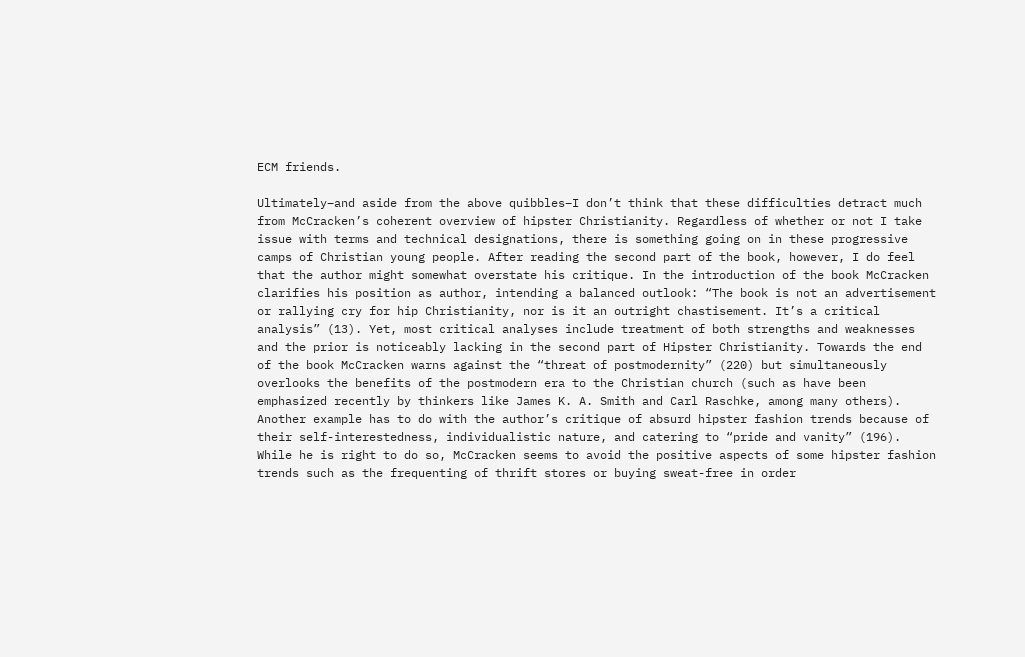ECM friends.

Ultimately–and aside from the above quibbles–I don’t think that these difficulties detract much from McCracken’s coherent overview of hipster Christianity. Regardless of whether or not I take issue with terms and technical designations, there is something going on in these progressive camps of Christian young people. After reading the second part of the book, however, I do feel that the author might somewhat overstate his critique. In the introduction of the book McCracken clarifies his position as author, intending a balanced outlook: “The book is not an advertisement or rallying cry for hip Christianity, nor is it an outright chastisement. It’s a critical analysis” (13). Yet, most critical analyses include treatment of both strengths and weaknesses and the prior is noticeably lacking in the second part of Hipster Christianity. Towards the end of the book McCracken warns against the “threat of postmodernity” (220) but simultaneously overlooks the benefits of the postmodern era to the Christian church (such as have been emphasized recently by thinkers like James K. A. Smith and Carl Raschke, among many others). Another example has to do with the author’s critique of absurd hipster fashion trends because of their self-interestedness, individualistic nature, and catering to “pride and vanity” (196). While he is right to do so, McCracken seems to avoid the positive aspects of some hipster fashion trends such as the frequenting of thrift stores or buying sweat-free in order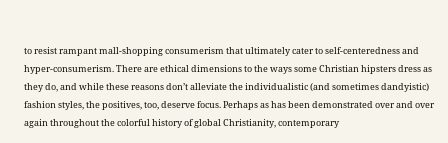to resist rampant mall-shopping consumerism that ultimately cater to self-centeredness and hyper-consumerism. There are ethical dimensions to the ways some Christian hipsters dress as they do, and while these reasons don’t alleviate the individualistic (and sometimes dandyistic) fashion styles, the positives, too, deserve focus. Perhaps as has been demonstrated over and over again throughout the colorful history of global Christianity, contemporary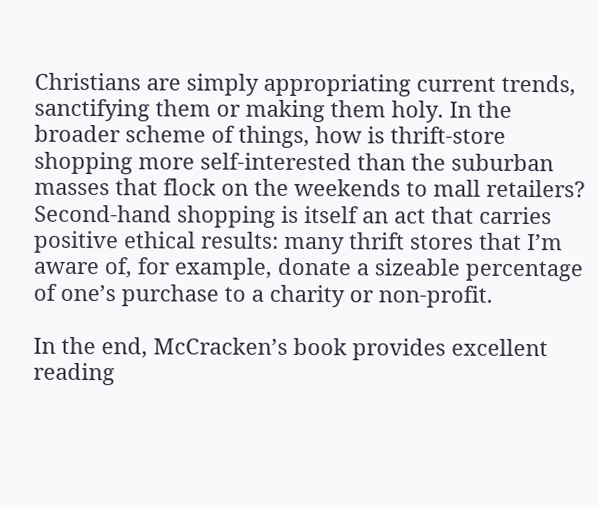Christians are simply appropriating current trends, sanctifying them or making them holy. In the broader scheme of things, how is thrift-store shopping more self-interested than the suburban masses that flock on the weekends to mall retailers? Second-hand shopping is itself an act that carries positive ethical results: many thrift stores that I’m aware of, for example, donate a sizeable percentage of one’s purchase to a charity or non-profit.

In the end, McCracken’s book provides excellent reading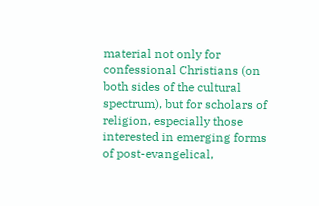material not only for confessional Christians (on both sides of the cultural spectrum), but for scholars of religion, especially those interested in emerging forms of post-evangelical,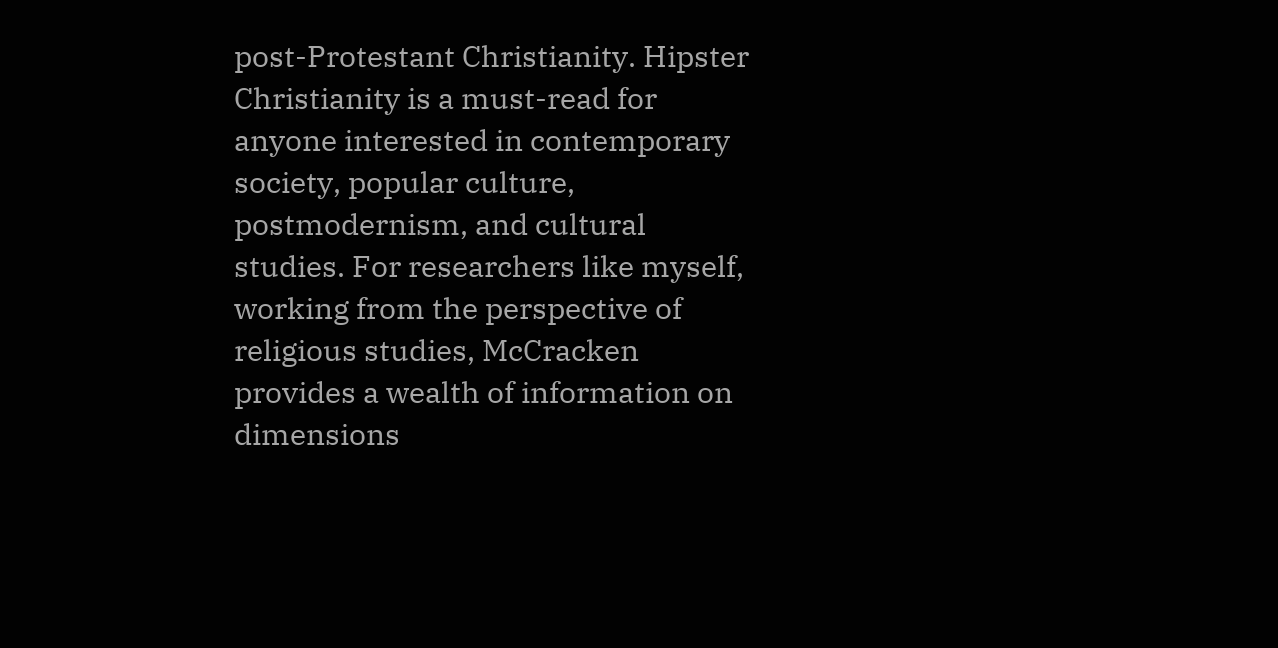post-Protestant Christianity. Hipster Christianity is a must-read for anyone interested in contemporary society, popular culture, postmodernism, and cultural studies. For researchers like myself, working from the perspective of religious studies, McCracken provides a wealth of information on dimensions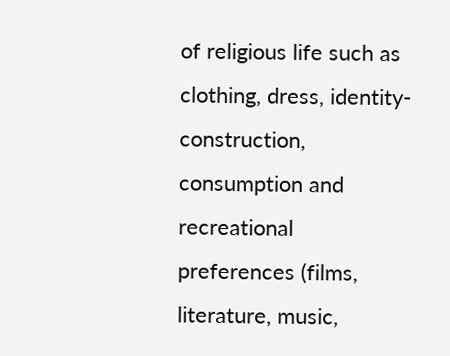of religious life such as clothing, dress, identity-construction, consumption and recreational preferences (films, literature, music,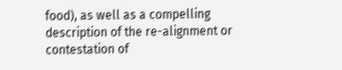food), as well as a compelling description of the re-alignment or contestation of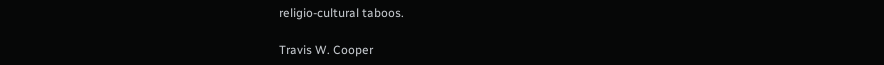religio-cultural taboos.

Travis W. Cooper